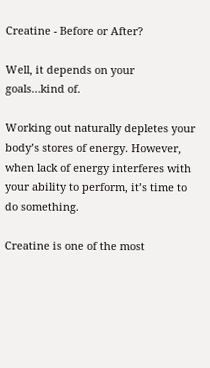Creatine - Before or After?

Well, it depends on your goals…kind of.

Working out naturally depletes your body’s stores of energy. However, when lack of energy interferes with your ability to perform, it’s time to do something.

Creatine is one of the most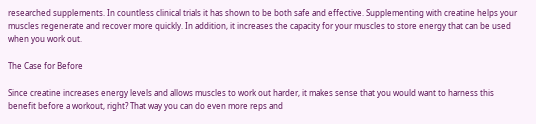researched supplements. In countless clinical trials it has shown to be both safe and effective. Supplementing with creatine helps your muscles regenerate and recover more quickly. In addition, it increases the capacity for your muscles to store energy that can be used when you work out.

The Case for Before

Since creatine increases energy levels and allows muscles to work out harder, it makes sense that you would want to harness this benefit before a workout, right? That way you can do even more reps and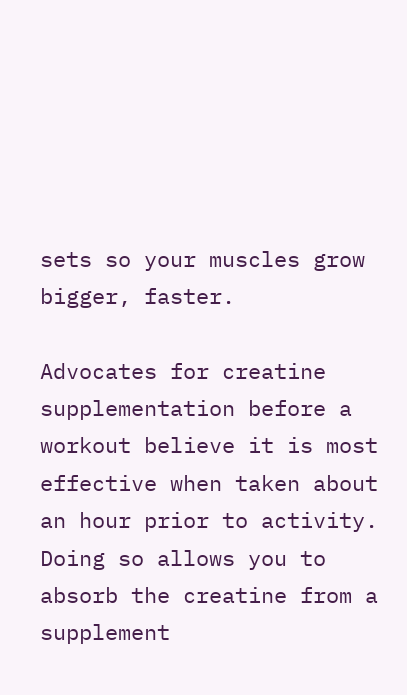sets so your muscles grow bigger, faster.

Advocates for creatine supplementation before a workout believe it is most effective when taken about an hour prior to activity. Doing so allows you to absorb the creatine from a supplement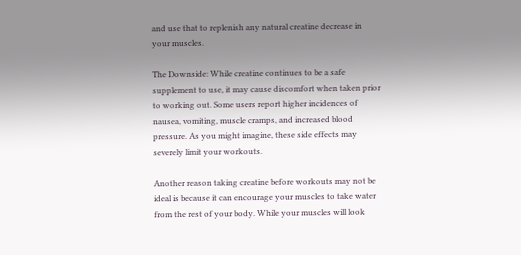and use that to replenish any natural creatine decrease in your muscles.

The Downside: While creatine continues to be a safe supplement to use, it may cause discomfort when taken prior to working out. Some users report higher incidences of nausea, vomiting, muscle cramps, and increased blood pressure. As you might imagine, these side effects may severely limit your workouts.

Another reason taking creatine before workouts may not be ideal is because it can encourage your muscles to take water from the rest of your body. While your muscles will look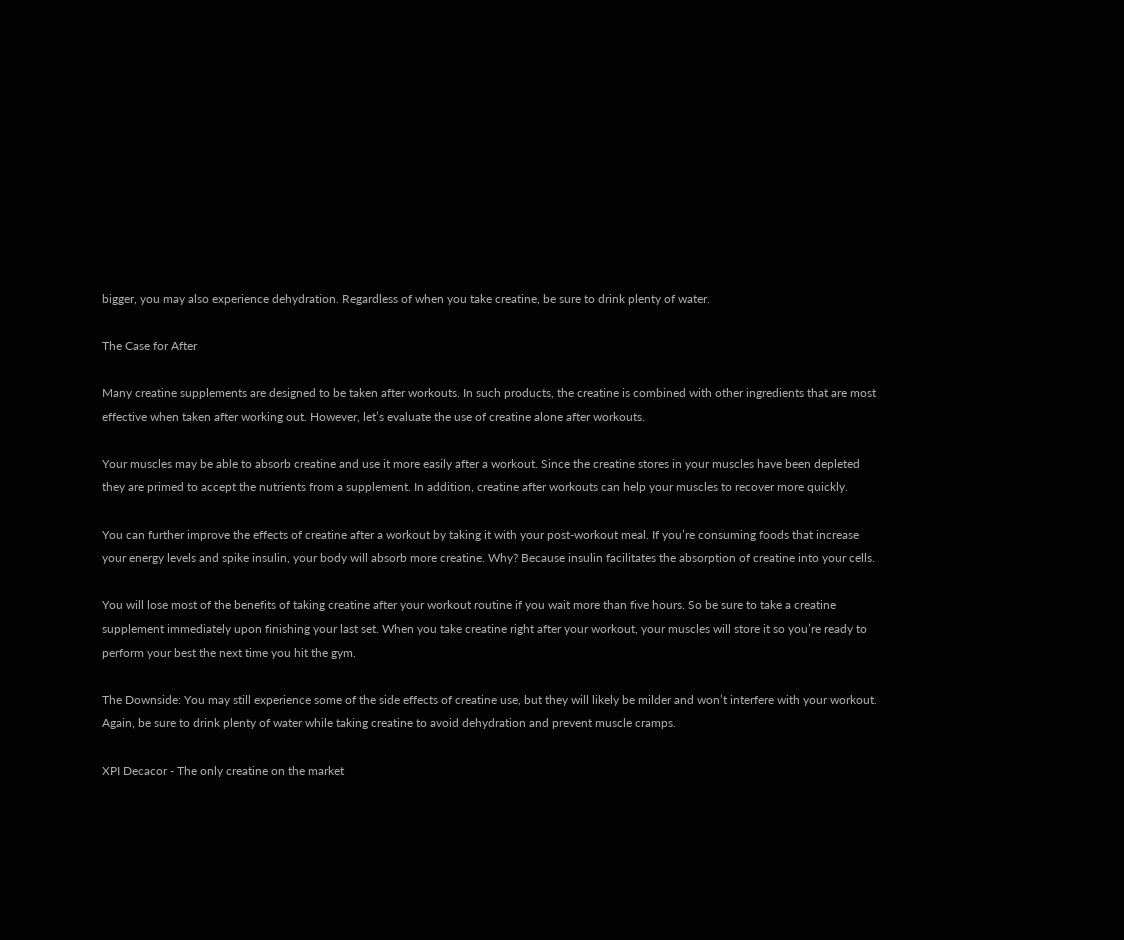bigger, you may also experience dehydration. Regardless of when you take creatine, be sure to drink plenty of water.

The Case for After

Many creatine supplements are designed to be taken after workouts. In such products, the creatine is combined with other ingredients that are most effective when taken after working out. However, let’s evaluate the use of creatine alone after workouts.

Your muscles may be able to absorb creatine and use it more easily after a workout. Since the creatine stores in your muscles have been depleted they are primed to accept the nutrients from a supplement. In addition, creatine after workouts can help your muscles to recover more quickly.

You can further improve the effects of creatine after a workout by taking it with your post-workout meal. If you’re consuming foods that increase your energy levels and spike insulin, your body will absorb more creatine. Why? Because insulin facilitates the absorption of creatine into your cells.

You will lose most of the benefits of taking creatine after your workout routine if you wait more than five hours. So be sure to take a creatine supplement immediately upon finishing your last set. When you take creatine right after your workout, your muscles will store it so you’re ready to perform your best the next time you hit the gym.

The Downside: You may still experience some of the side effects of creatine use, but they will likely be milder and won’t interfere with your workout. Again, be sure to drink plenty of water while taking creatine to avoid dehydration and prevent muscle cramps.

XPI Decacor - The only creatine on the market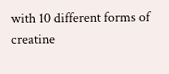with 10 different forms of creatine